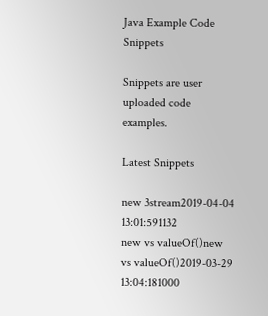Java Example Code Snippets

Snippets are user uploaded code examples.

Latest Snippets

new 3stream2019-04-04 13:01:591132
new vs valueOf()new vs valueOf()2019-03-29 13:04:181000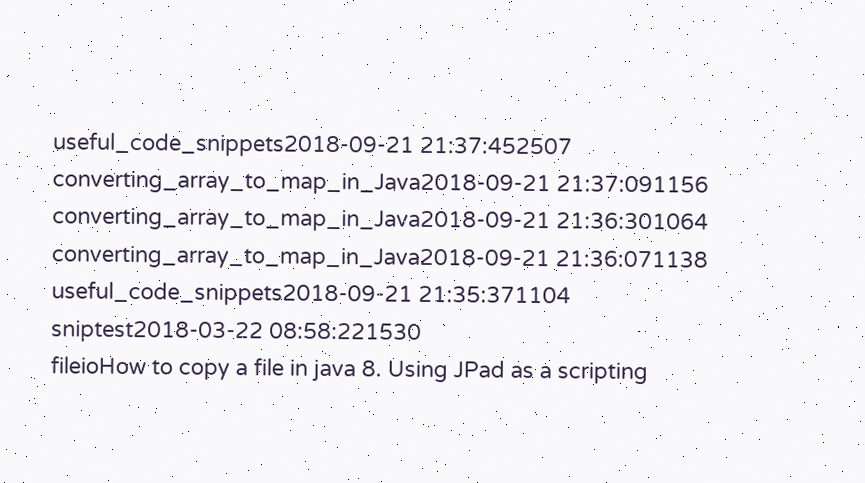useful_code_snippets2018-09-21 21:37:452507
converting_array_to_map_in_Java2018-09-21 21:37:091156
converting_array_to_map_in_Java2018-09-21 21:36:301064
converting_array_to_map_in_Java2018-09-21 21:36:071138
useful_code_snippets2018-09-21 21:35:371104
sniptest2018-03-22 08:58:221530
fileioHow to copy a file in java 8. Using JPad as a scripting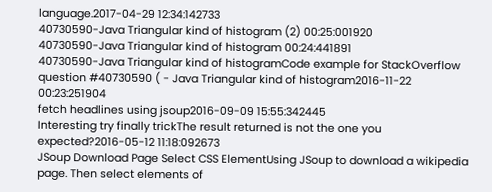language.2017-04-29 12:34:142733
40730590-Java Triangular kind of histogram (2) 00:25:001920
40730590-Java Triangular kind of histogram 00:24:441891
40730590-Java Triangular kind of histogramCode example for StackOverflow question #40730590 ( - Java Triangular kind of histogram2016-11-22 00:23:251904
fetch headlines using jsoup2016-09-09 15:55:342445
Interesting try finally trickThe result returned is not the one you expected?2016-05-12 11:18:092673
JSoup Download Page Select CSS ElementUsing JSoup to download a wikipedia page. Then select elements of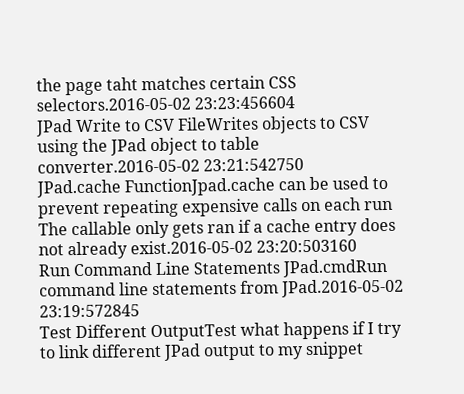the page taht matches certain CSS selectors.2016-05-02 23:23:456604
JPad Write to CSV FileWrites objects to CSV using the JPad object to table converter.2016-05-02 23:21:542750
JPad.cache FunctionJpad.cache can be used to prevent repeating expensive calls on each run The callable only gets ran if a cache entry does not already exist.2016-05-02 23:20:503160
Run Command Line Statements JPad.cmdRun command line statements from JPad.2016-05-02 23:19:572845
Test Different OutputTest what happens if I try to link different JPad output to my snippet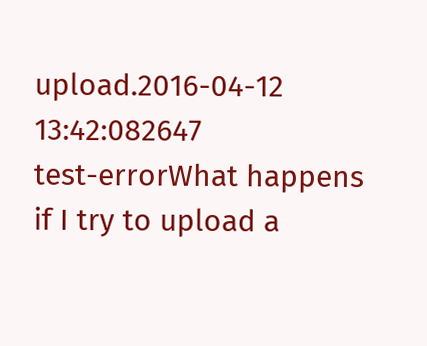upload.2016-04-12 13:42:082647
test-errorWhat happens if I try to upload a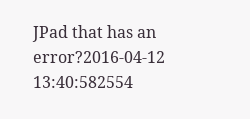JPad that has an error?2016-04-12 13:40:582554